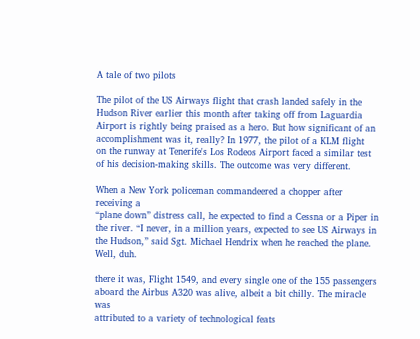A tale of two pilots

The pilot of the US Airways flight that crash landed safely in the Hudson River earlier this month after taking off from Laguardia Airport is rightly being praised as a hero. But how significant of an accomplishment was it, really? In 1977, the pilot of a KLM flight  on the runway at Tenerife's Los Rodeos Airport faced a similar test of his decision-making skills. The outcome was very different.

When a New York policeman commandeered a chopper after receiving a
“plane down” distress call, he expected to find a Cessna or a Piper in
the river. “I never, in a million years, expected to see US Airways in
the Hudson,” said Sgt. Michael Hendrix when he reached the plane. Well, duh.

there it was, Flight 1549, and every single one of the 155 passengers
aboard the Airbus A320 was alive, albeit a bit chilly. The miracle was
attributed to a variety of technological feats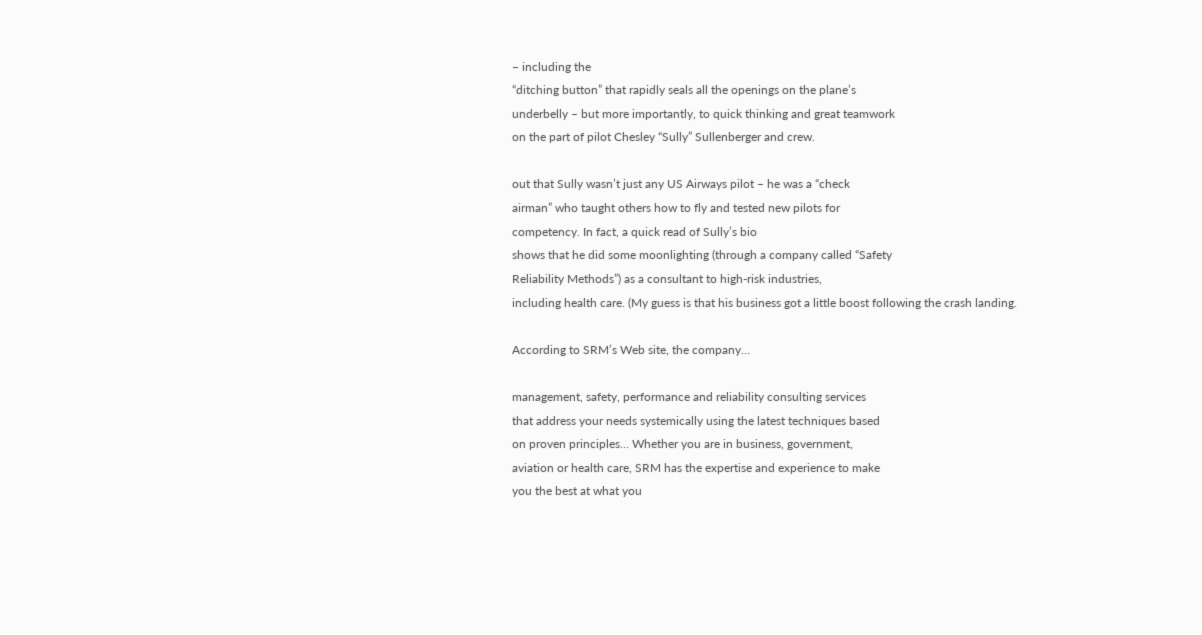– including the
“ditching button” that rapidly seals all the openings on the plane’s
underbelly – but more importantly, to quick thinking and great teamwork
on the part of pilot Chesley “Sully” Sullenberger and crew.

out that Sully wasn’t just any US Airways pilot – he was a “check
airman” who taught others how to fly and tested new pilots for
competency. In fact, a quick read of Sully’s bio
shows that he did some moonlighting (through a company called “Safety
Reliability Methods”) as a consultant to high-risk industries,
including health care. (My guess is that his business got a little boost following the crash landing.

According to SRM’s Web site, the company…

management, safety, performance and reliability consulting services
that address your needs systemically using the latest techniques based
on proven principles… Whether you are in business, government,
aviation or health care, SRM has the expertise and experience to make
you the best at what you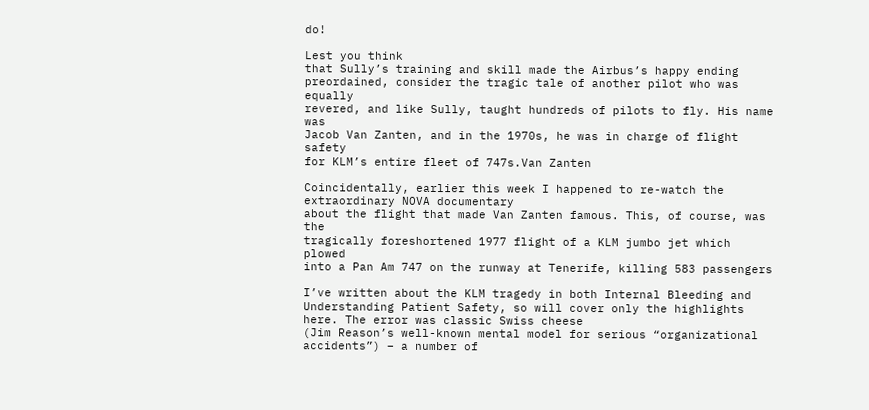do!

Lest you think
that Sully’s training and skill made the Airbus’s happy ending
preordained, consider the tragic tale of another pilot who was equally
revered, and like Sully, taught hundreds of pilots to fly. His name was
Jacob Van Zanten, and in the 1970s, he was in charge of flight safety
for KLM’s entire fleet of 747s.Van Zanten

Coincidentally, earlier this week I happened to re-watch the extraordinary NOVA documentary
about the flight that made Van Zanten famous. This, of course, was the
tragically foreshortened 1977 flight of a KLM jumbo jet which plowed
into a Pan Am 747 on the runway at Tenerife, killing 583 passengers

I’ve written about the KLM tragedy in both Internal Bleeding and Understanding Patient Safety, so will cover only the highlights here. The error was classic Swiss cheese
(Jim Reason’s well-known mental model for serious “organizational
accidents”) – a number of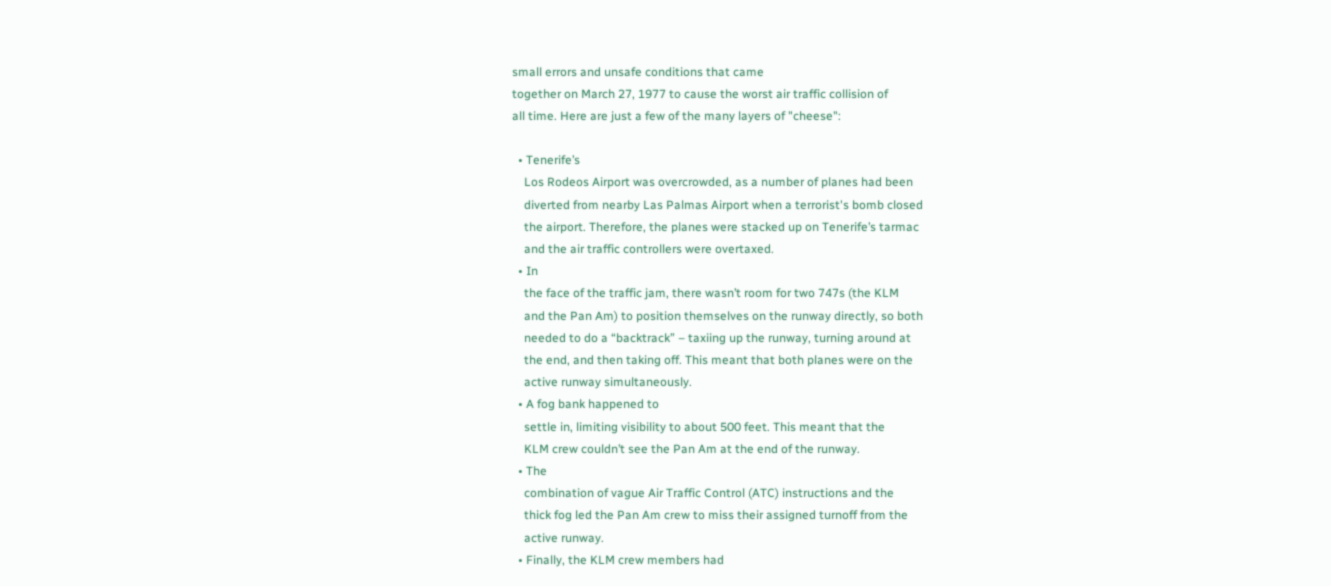small errors and unsafe conditions that came
together on March 27, 1977 to cause the worst air traffic collision of
all time. Here are just a few of the many layers of "cheese":

  • Tenerife’s
    Los Rodeos Airport was overcrowded, as a number of planes had been
    diverted from nearby Las Palmas Airport when a terrorist's bomb closed
    the airport. Therefore, the planes were stacked up on Tenerife’s tarmac
    and the air traffic controllers were overtaxed.
  • In
    the face of the traffic jam, there wasn’t room for two 747s (the KLM
    and the Pan Am) to position themselves on the runway directly, so both
    needed to do a “backtrack” – taxiing up the runway, turning around at
    the end, and then taking off. This meant that both planes were on the
    active runway simultaneously.
  • A fog bank happened to
    settle in, limiting visibility to about 500 feet. This meant that the
    KLM crew couldn’t see the Pan Am at the end of the runway.
  • The
    combination of vague Air Traffic Control (ATC) instructions and the
    thick fog led the Pan Am crew to miss their assigned turnoff from the
    active runway.
  • Finally, the KLM crew members had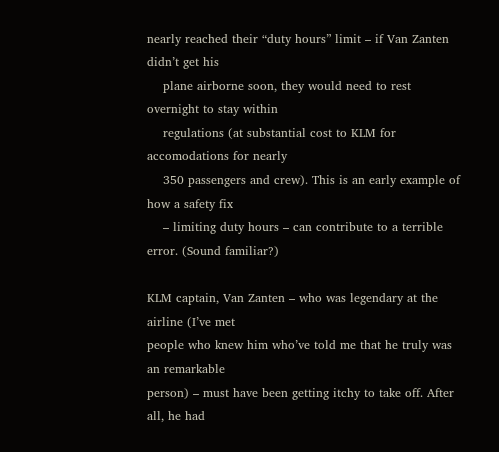nearly reached their “duty hours” limit – if Van Zanten didn’t get his
    plane airborne soon, they would need to rest overnight to stay within
    regulations (at substantial cost to KLM for accomodations for nearly
    350 passengers and crew). This is an early example of how a safety fix
    – limiting duty hours – can contribute to a terrible error. (Sound familiar?)

KLM captain, Van Zanten – who was legendary at the airline (I’ve met
people who knew him who’ve told me that he truly was an remarkable
person) – must have been getting itchy to take off. After all, he had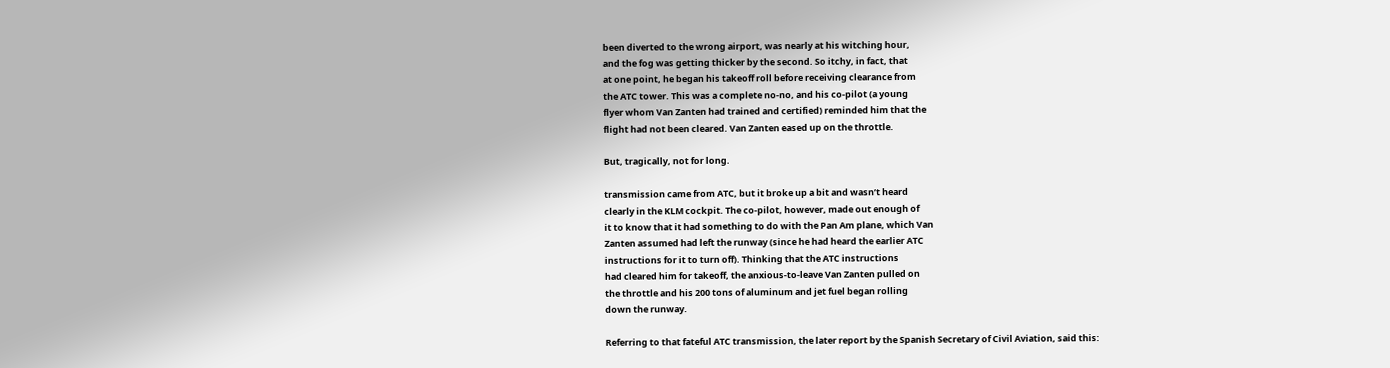been diverted to the wrong airport, was nearly at his witching hour,
and the fog was getting thicker by the second. So itchy, in fact, that
at one point, he began his takeoff roll before receiving clearance from
the ATC tower. This was a complete no-no, and his co-pilot (a young
flyer whom Van Zanten had trained and certified) reminded him that the
flight had not been cleared. Van Zanten eased up on the throttle.

But, tragically, not for long.

transmission came from ATC, but it broke up a bit and wasn’t heard
clearly in the KLM cockpit. The co-pilot, however, made out enough of
it to know that it had something to do with the Pan Am plane, which Van
Zanten assumed had left the runway (since he had heard the earlier ATC
instructions for it to turn off). Thinking that the ATC instructions
had cleared him for takeoff, the anxious-to-leave Van Zanten pulled on
the throttle and his 200 tons of aluminum and jet fuel began rolling
down the runway.

Referring to that fateful ATC transmission, the later report by the Spanish Secretary of Civil Aviation, said this: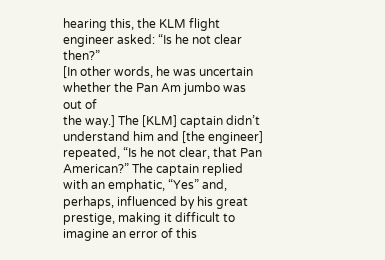hearing this, the KLM flight engineer asked: “Is he not clear then?”
[In other words, he was uncertain whether the Pan Am jumbo was out of
the way.] The [KLM] captain didn’t understand him and [the engineer]
repeated, “Is he not clear, that Pan American?” The captain replied
with an emphatic, “Yes” and,
perhaps, influenced by his great
prestige, making it difficult to imagine an error of this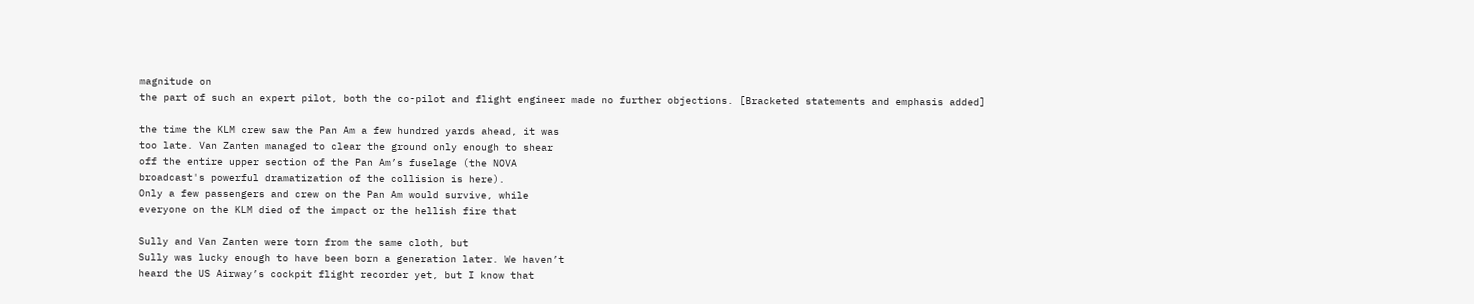magnitude on
the part of such an expert pilot, both the co-pilot and flight engineer made no further objections. [Bracketed statements and emphasis added]

the time the KLM crew saw the Pan Am a few hundred yards ahead, it was
too late. Van Zanten managed to clear the ground only enough to shear
off the entire upper section of the Pan Am’s fuselage (the NOVA
broadcast's powerful dramatization of the collision is here).
Only a few passengers and crew on the Pan Am would survive, while
everyone on the KLM died of the impact or the hellish fire that

Sully and Van Zanten were torn from the same cloth, but
Sully was lucky enough to have been born a generation later. We haven’t
heard the US Airway’s cockpit flight recorder yet, but I know that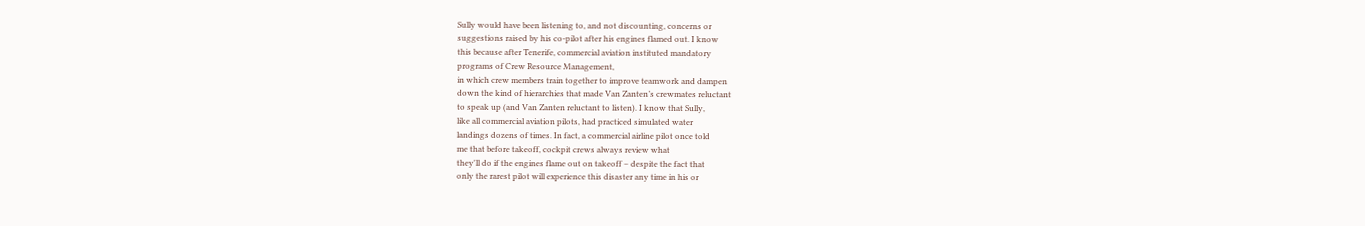Sully would have been listening to, and not discounting, concerns or
suggestions raised by his co-pilot after his engines flamed out. I know
this because after Tenerife, commercial aviation instituted mandatory
programs of Crew Resource Management,
in which crew members train together to improve teamwork and dampen
down the kind of hierarchies that made Van Zanten’s crewmates reluctant
to speak up (and Van Zanten reluctant to listen). I know that Sully,
like all commercial aviation pilots, had practiced simulated water
landings dozens of times. In fact, a commercial airline pilot once told
me that before takeoff, cockpit crews always review what
they'll do if the engines flame out on takeoff – despite the fact that
only the rarest pilot will experience this disaster any time in his or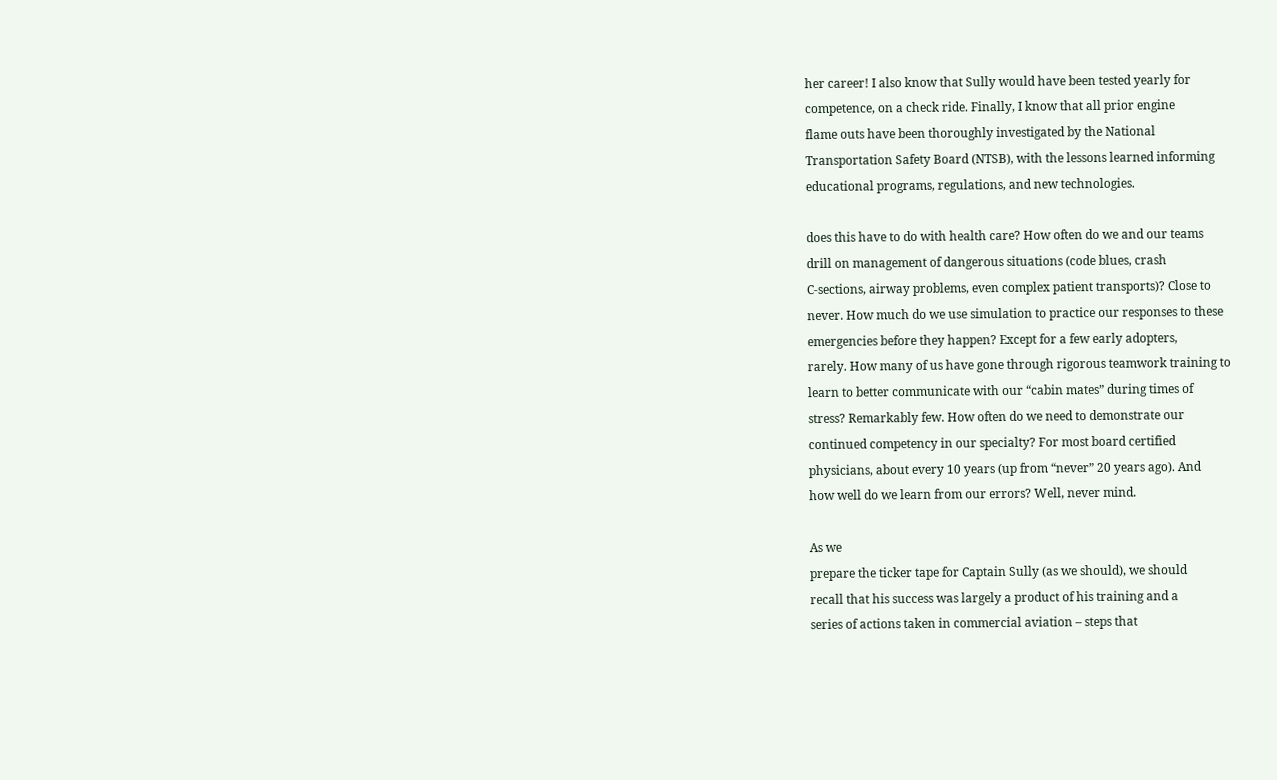her career! I also know that Sully would have been tested yearly for
competence, on a check ride. Finally, I know that all prior engine
flame outs have been thoroughly investigated by the National
Transportation Safety Board (NTSB), with the lessons learned informing
educational programs, regulations, and new technologies.

does this have to do with health care? How often do we and our teams
drill on management of dangerous situations (code blues, crash
C-sections, airway problems, even complex patient transports)? Close to
never. How much do we use simulation to practice our responses to these
emergencies before they happen? Except for a few early adopters,
rarely. How many of us have gone through rigorous teamwork training to
learn to better communicate with our “cabin mates” during times of
stress? Remarkably few. How often do we need to demonstrate our
continued competency in our specialty? For most board certified
physicians, about every 10 years (up from “never” 20 years ago). And
how well do we learn from our errors? Well, never mind.

As we
prepare the ticker tape for Captain Sully (as we should), we should
recall that his success was largely a product of his training and a
series of actions taken in commercial aviation – steps that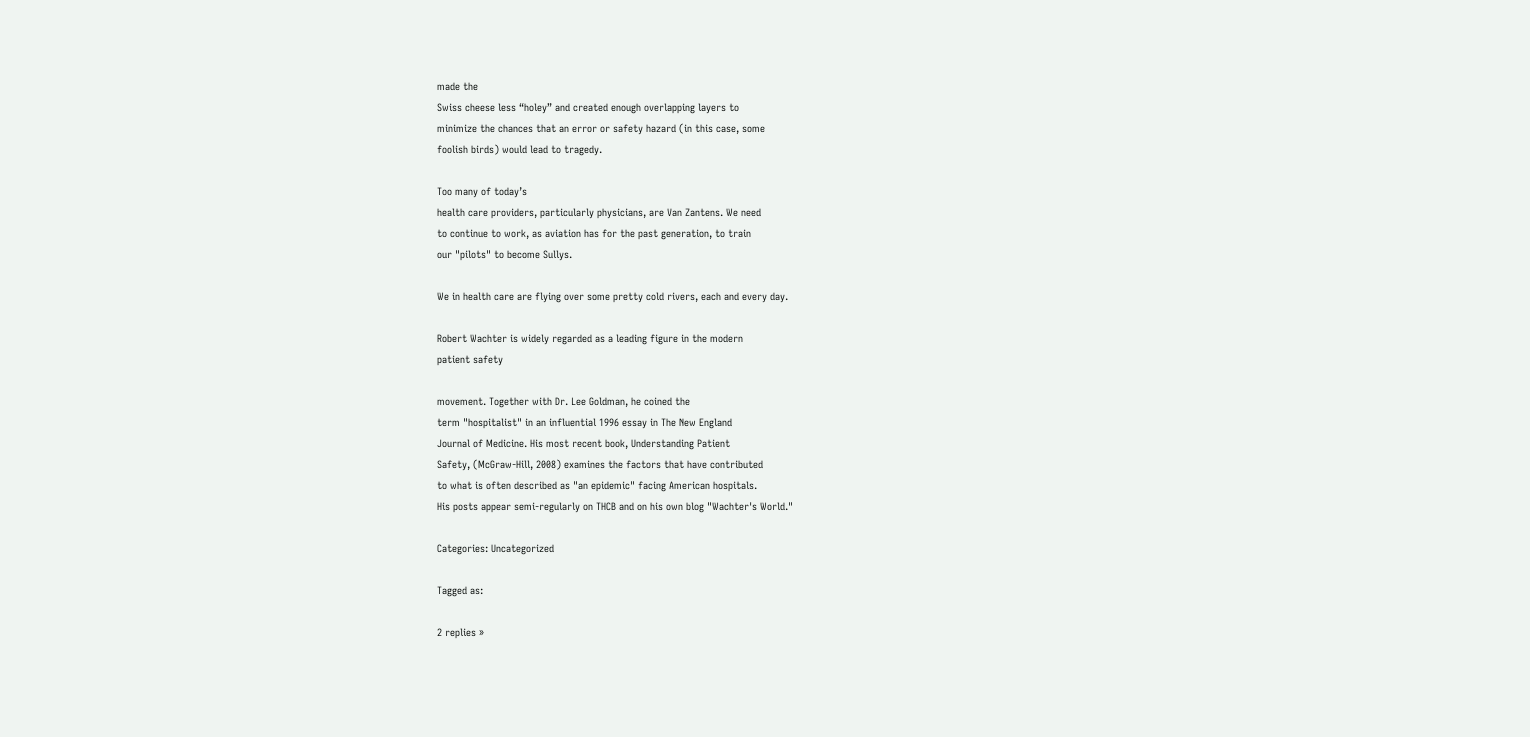made the
Swiss cheese less “holey” and created enough overlapping layers to
minimize the chances that an error or safety hazard (in this case, some
foolish birds) would lead to tragedy.

Too many of today’s
health care providers, particularly physicians, are Van Zantens. We need
to continue to work, as aviation has for the past generation, to train
our "pilots" to become Sullys.

We in health care are flying over some pretty cold rivers, each and every day.

Robert Wachter is widely regarded as a leading figure in the modern
patient safety

movement. Together with Dr. Lee Goldman, he coined the
term "hospitalist" in an influential 1996 essay in The New England
Journal of Medicine. His most recent book, Understanding Patient
Safety, (McGraw-Hill, 2008) examines the factors that have contributed
to what is often described as "an epidemic" facing American hospitals.
His posts appear semi-regularly on THCB and on his own blog "Wachter's World."

Categories: Uncategorized

Tagged as:

2 replies »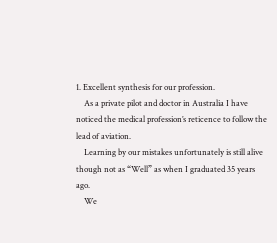1. Excellent synthesis for our profession.
    As a private pilot and doctor in Australia I have noticed the medical profession’s reticence to follow the lead of aviation.
    Learning by our mistakes unfortunately is still alive though not as “Well” as when I graduated 35 years ago.
    We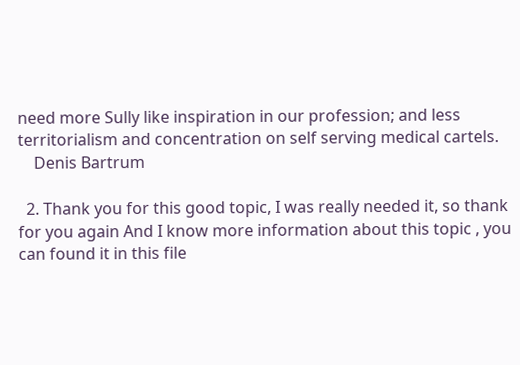need more Sully like inspiration in our profession; and less territorialism and concentration on self serving medical cartels.
    Denis Bartrum

  2. Thank you for this good topic, I was really needed it, so thank for you again And I know more information about this topic , you can found it in this file